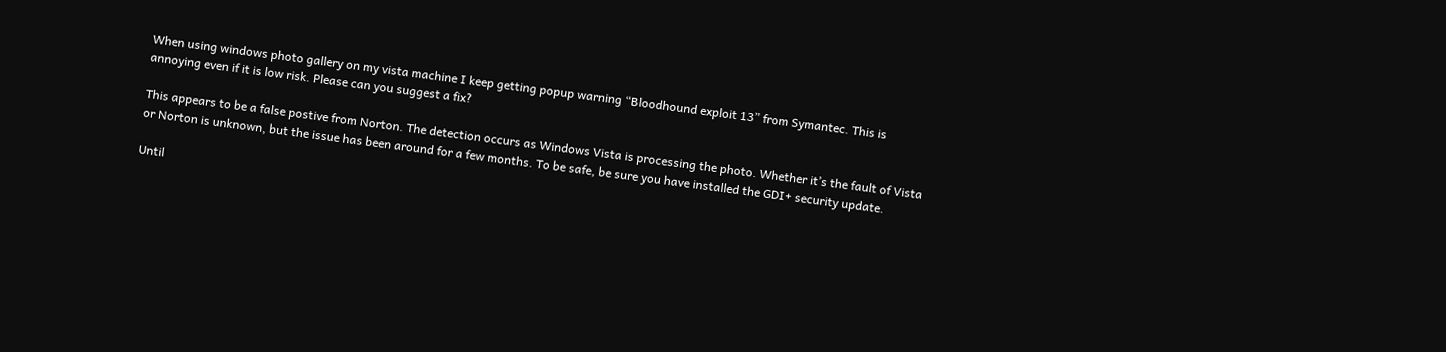When using windows photo gallery on my vista machine I keep getting popup warning “Bloodhound exploit 13” from Symantec. This is annoying even if it is low risk. Please can you suggest a fix?

This appears to be a false postive from Norton. The detection occurs as Windows Vista is processing the photo. Whether it’s the fault of Vista or Norton is unknown, but the issue has been around for a few months. To be safe, be sure you have installed the GDI+ security update.

Until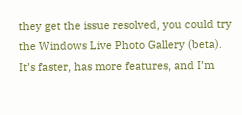they get the issue resolved, you could try the Windows Live Photo Gallery (beta). It’s faster, has more features, and I’m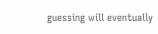guessing will eventually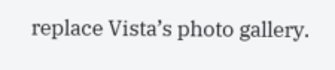replace Vista’s photo gallery.